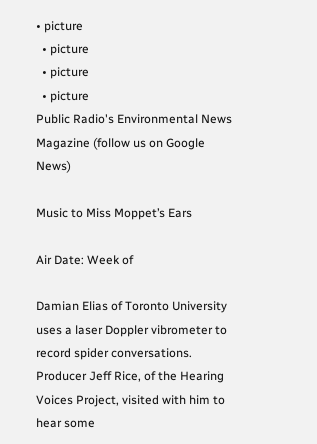• picture
  • picture
  • picture
  • picture
Public Radio's Environmental News Magazine (follow us on Google News)

Music to Miss Moppet’s Ears

Air Date: Week of

Damian Elias of Toronto University uses a laser Doppler vibrometer to record spider conversations. Producer Jeff Rice, of the Hearing Voices Project, visited with him to hear some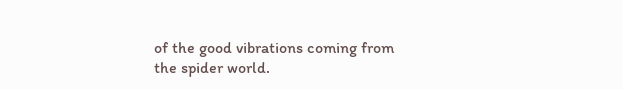of the good vibrations coming from the spider world.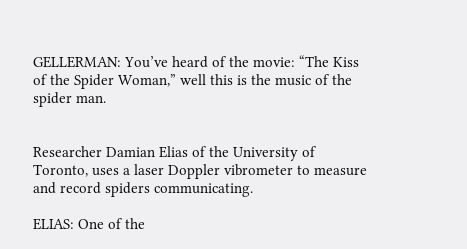GELLERMAN: You’ve heard of the movie: “The Kiss of the Spider Woman,” well this is the music of the spider man.


Researcher Damian Elias of the University of Toronto, uses a laser Doppler vibrometer to measure and record spiders communicating.

ELIAS: One of the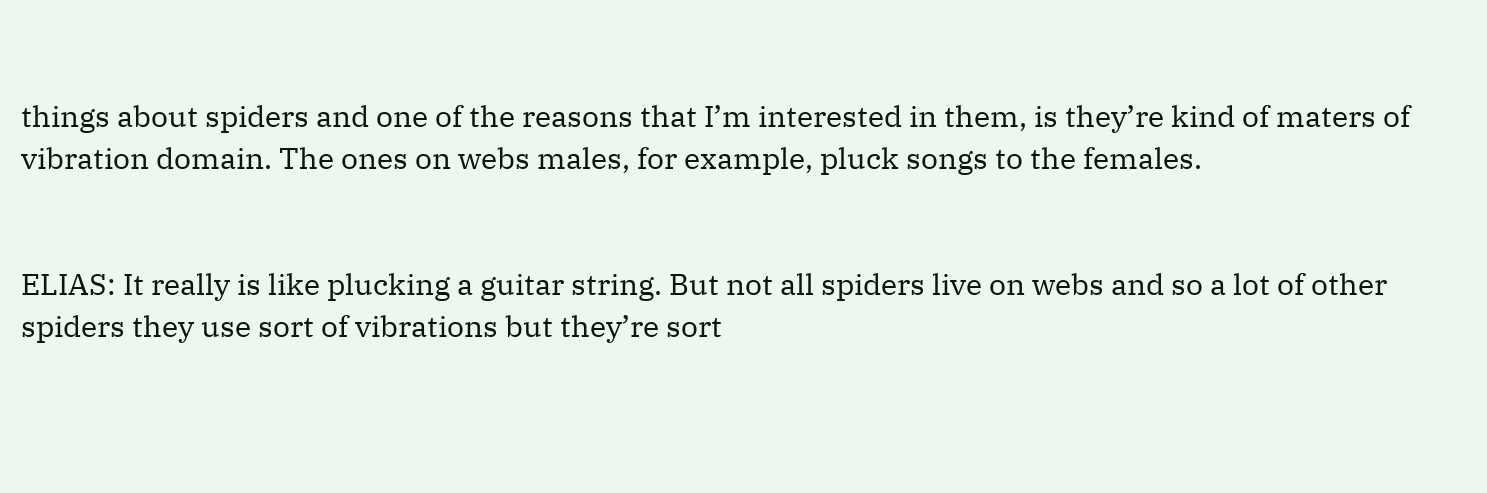things about spiders and one of the reasons that I’m interested in them, is they’re kind of maters of vibration domain. The ones on webs males, for example, pluck songs to the females.


ELIAS: It really is like plucking a guitar string. But not all spiders live on webs and so a lot of other spiders they use sort of vibrations but they’re sort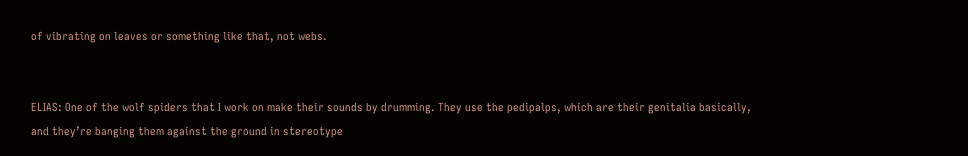of vibrating on leaves or something like that, not webs.


ELIAS: One of the wolf spiders that I work on make their sounds by drumming. They use the pedipalps, which are their genitalia basically, and they’re banging them against the ground in stereotype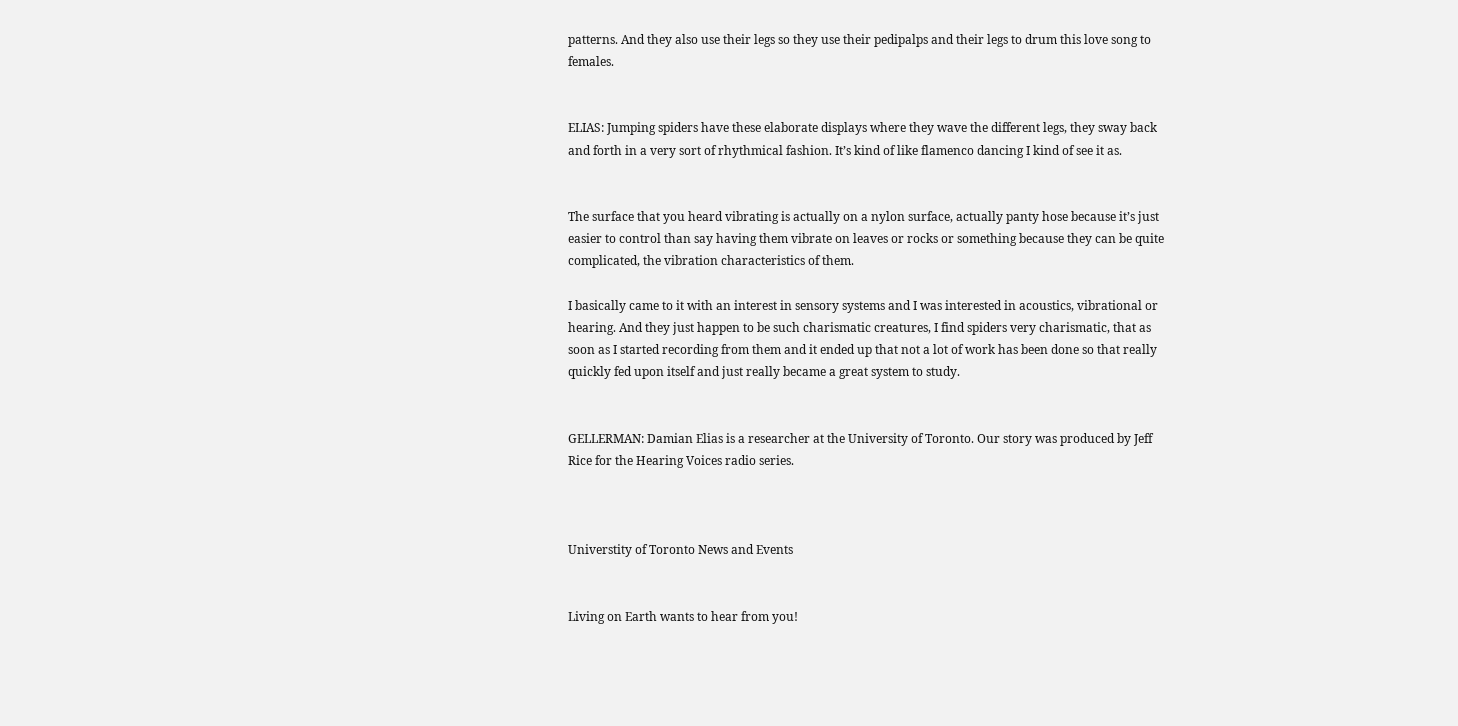patterns. And they also use their legs so they use their pedipalps and their legs to drum this love song to females.


ELIAS: Jumping spiders have these elaborate displays where they wave the different legs, they sway back and forth in a very sort of rhythmical fashion. It’s kind of like flamenco dancing I kind of see it as.


The surface that you heard vibrating is actually on a nylon surface, actually panty hose because it’s just easier to control than say having them vibrate on leaves or rocks or something because they can be quite complicated, the vibration characteristics of them.

I basically came to it with an interest in sensory systems and I was interested in acoustics, vibrational or hearing. And they just happen to be such charismatic creatures, I find spiders very charismatic, that as soon as I started recording from them and it ended up that not a lot of work has been done so that really quickly fed upon itself and just really became a great system to study.


GELLERMAN: Damian Elias is a researcher at the University of Toronto. Our story was produced by Jeff Rice for the Hearing Voices radio series.



Universtity of Toronto News and Events


Living on Earth wants to hear from you!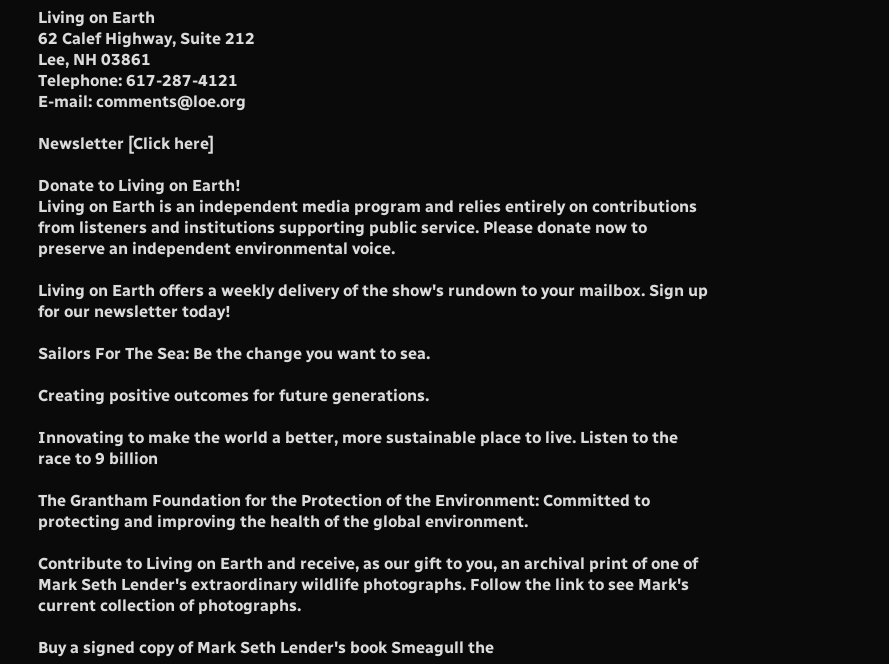Living on Earth
62 Calef Highway, Suite 212
Lee, NH 03861
Telephone: 617-287-4121
E-mail: comments@loe.org

Newsletter [Click here]

Donate to Living on Earth!
Living on Earth is an independent media program and relies entirely on contributions from listeners and institutions supporting public service. Please donate now to preserve an independent environmental voice.

Living on Earth offers a weekly delivery of the show's rundown to your mailbox. Sign up for our newsletter today!

Sailors For The Sea: Be the change you want to sea.

Creating positive outcomes for future generations.

Innovating to make the world a better, more sustainable place to live. Listen to the race to 9 billion

The Grantham Foundation for the Protection of the Environment: Committed to protecting and improving the health of the global environment.

Contribute to Living on Earth and receive, as our gift to you, an archival print of one of Mark Seth Lender's extraordinary wildlife photographs. Follow the link to see Mark's current collection of photographs.

Buy a signed copy of Mark Seth Lender's book Smeagull the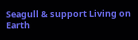Seagull & support Living on Earth